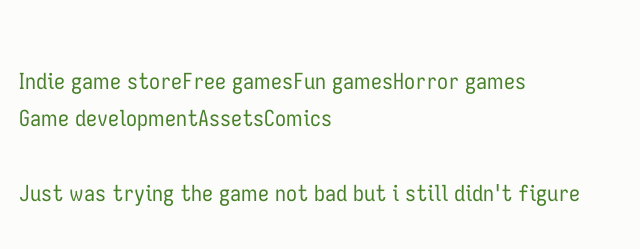Indie game storeFree gamesFun gamesHorror games
Game developmentAssetsComics

Just was trying the game not bad but i still didn't figure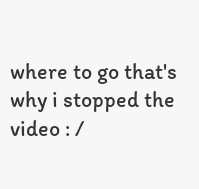where to go that's why i stopped the video : /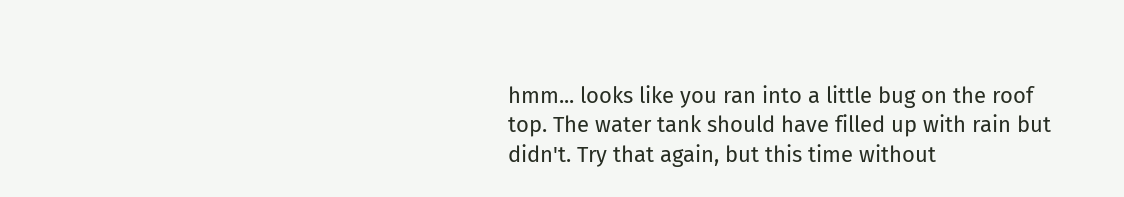hmm... looks like you ran into a little bug on the roof top. The water tank should have filled up with rain but didn't. Try that again, but this time without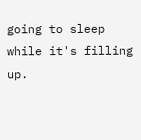going to sleep while it's filling up.